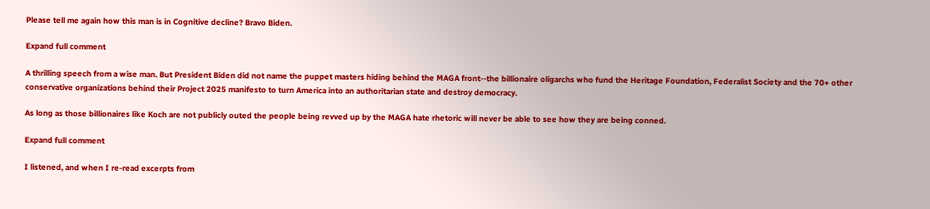Please tell me again how this man is in Cognitive decline? Bravo Biden.

Expand full comment

A thrilling speech from a wise man. But President Biden did not name the puppet masters hiding behind the MAGA front--the billionaire oligarchs who fund the Heritage Foundation, Federalist Society and the 70+ other conservative organizations behind their Project 2025 manifesto to turn America into an authoritarian state and destroy democracy.

As long as those billionaires like Koch are not publicly outed the people being revved up by the MAGA hate rhetoric will never be able to see how they are being conned.

Expand full comment

I listened, and when I re-read excerpts from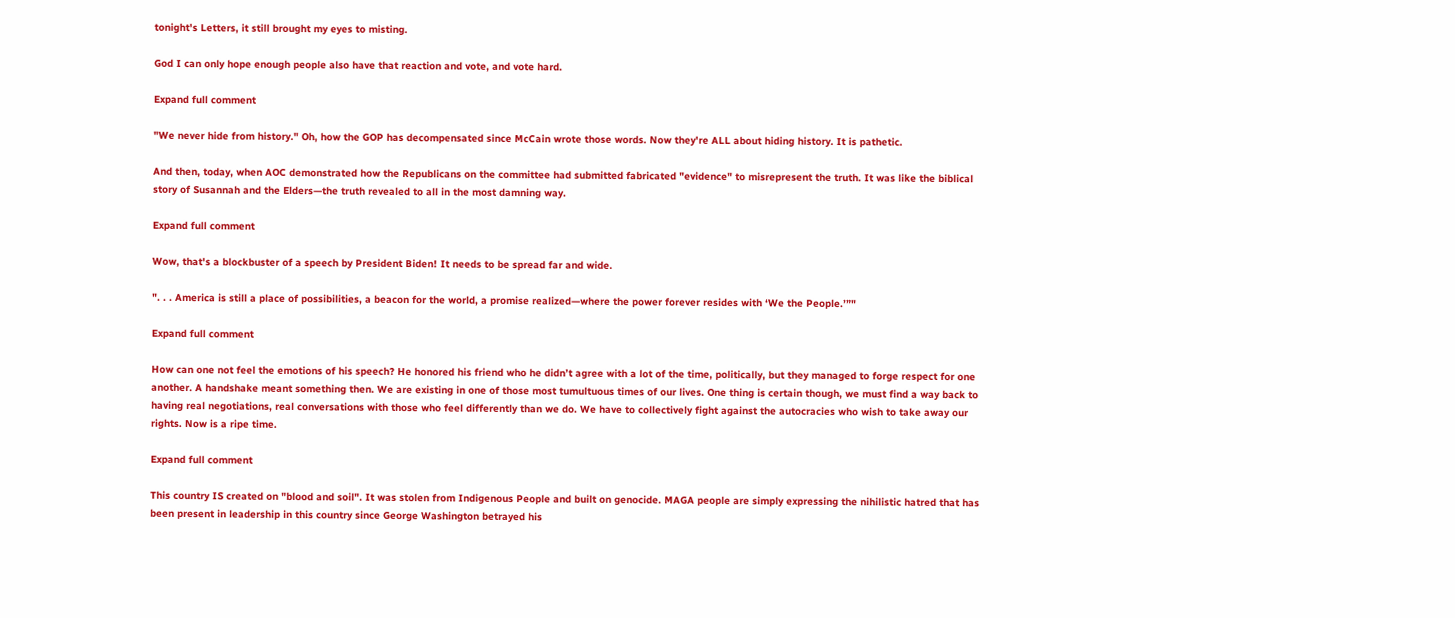tonight's Letters, it still brought my eyes to misting.

God I can only hope enough people also have that reaction and vote, and vote hard.

Expand full comment

"We never hide from history." Oh, how the GOP has decompensated since McCain wrote those words. Now they're ALL about hiding history. It is pathetic.

And then, today, when AOC demonstrated how the Republicans on the committee had submitted fabricated "evidence" to misrepresent the truth. It was like the biblical story of Susannah and the Elders—the truth revealed to all in the most damning way.

Expand full comment

Wow, that's a blockbuster of a speech by President Biden! It needs to be spread far and wide.

". . . America is still a place of possibilities, a beacon for the world, a promise realized—where the power forever resides with ‘We the People.’”"

Expand full comment

How can one not feel the emotions of his speech? He honored his friend who he didn’t agree with a lot of the time, politically, but they managed to forge respect for one another. A handshake meant something then. We are existing in one of those most tumultuous times of our lives. One thing is certain though, we must find a way back to having real negotiations, real conversations with those who feel differently than we do. We have to collectively fight against the autocracies who wish to take away our rights. Now is a ripe time.

Expand full comment

This country IS created on "blood and soil". It was stolen from Indigenous People and built on genocide. MAGA people are simply expressing the nihilistic hatred that has been present in leadership in this country since George Washington betrayed his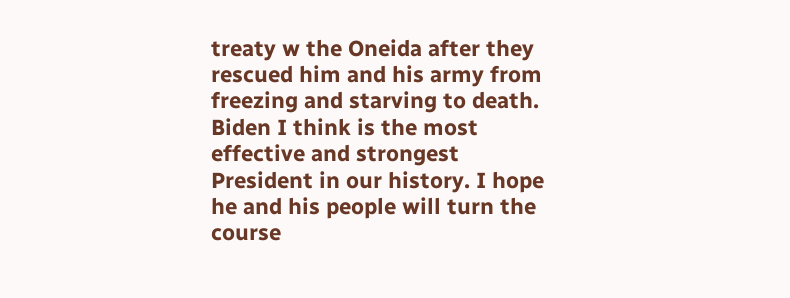treaty w the Oneida after they rescued him and his army from freezing and starving to death. Biden I think is the most effective and strongest President in our history. I hope he and his people will turn the course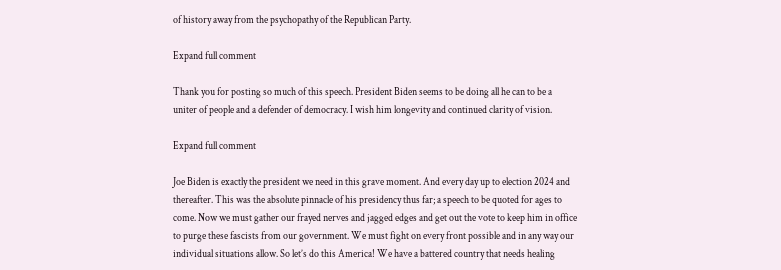of history away from the psychopathy of the Republican Party.

Expand full comment

Thank you for posting so much of this speech. President Biden seems to be doing all he can to be a uniter of people and a defender of democracy. I wish him longevity and continued clarity of vision.

Expand full comment

Joe Biden is exactly the president we need in this grave moment. And every day up to election 2024 and thereafter. This was the absolute pinnacle of his presidency thus far; a speech to be quoted for ages to come. Now we must gather our frayed nerves and jagged edges and get out the vote to keep him in office to purge these fascists from our government. We must fight on every front possible and in any way our individual situations allow. So let’s do this America! We have a battered country that needs healing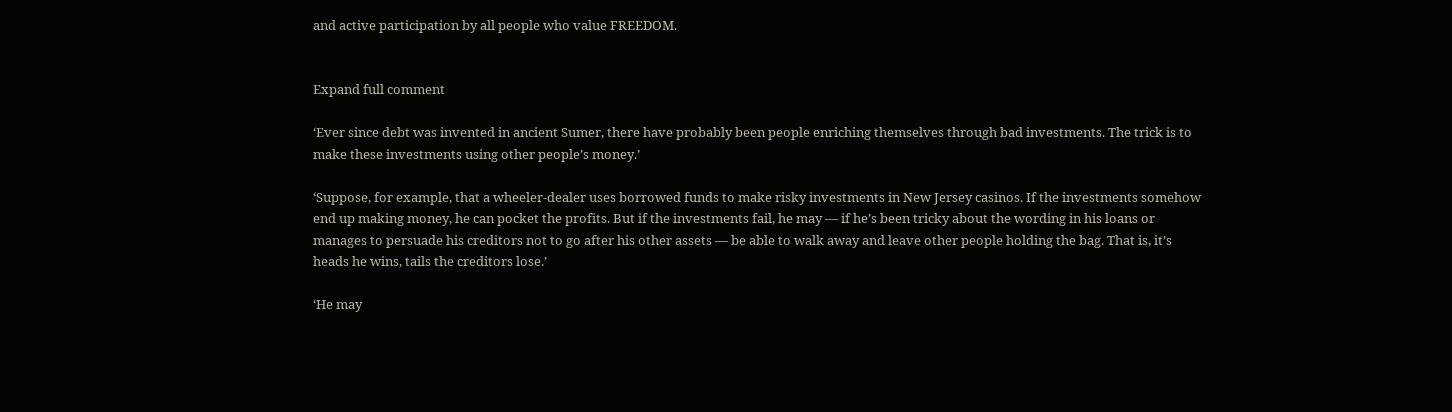and active participation by all people who value FREEDOM.


Expand full comment

‘Ever since debt was invented in ancient Sumer, there have probably been people enriching themselves through bad investments. The trick is to make these investments using other people’s money.’

‘Suppose, for example, that a wheeler-dealer uses borrowed funds to make risky investments in New Jersey casinos. If the investments somehow end up making money, he can pocket the profits. But if the investments fail, he may — if he’s been tricky about the wording in his loans or manages to persuade his creditors not to go after his other assets — be able to walk away and leave other people holding the bag. That is, it’s heads he wins, tails the creditors lose.’

‘He may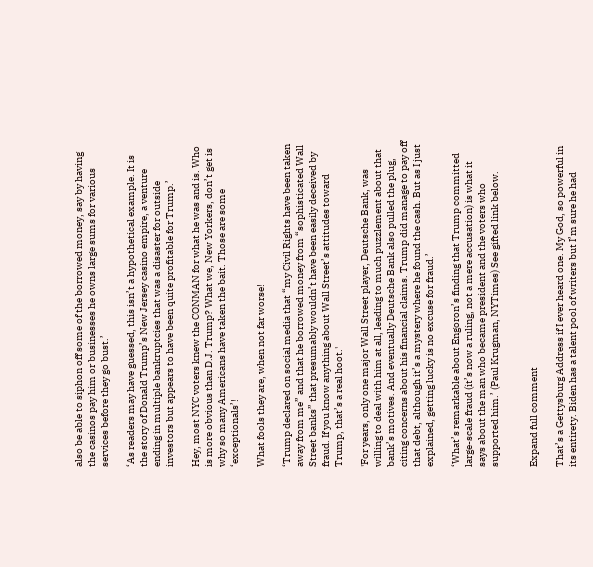also be able to siphon off some of the borrowed money, say by having the casinos pay him or businesses he owns large sums for various services before they go bust.’

‘As readers may have guessed, this isn’t a hypothetical example. It is the story of Donald Trump’s New Jersey casino empire, a venture ending in multiple bankruptcies that was a disaster for outside investors but appears to have been quite profitable for Trump.’

Hey, most NYC voters knew the CONMAN for what he was and is. Who is more obvious than D.J. Trump? What we, New Yorkers, don’t get is why so many Americans have taken the bait. Those are some ‘exceptionals’!

What fools they are, when not far worse!

‘Trump declared on social media that “my Civil Rights have been taken away from me” and that he borrowed money from “sophisticated Wall Street banks” that presumably wouldn’t have been easily deceived by fraud. If you know anything about Wall Street’s attitudes toward Trump, that’s a real hoot.'

'For years, only one major Wall Street player, Deutsche Bank, was willing to deal with him at all, leading to much puzzlement about that bank’s motives. And eventually Deutsche Bank also pulled the plug, citing concerns about his financial claims. Trump did manage to pay off that debt, although it’s a mystery where he found the cash. But as I just explained, getting lucky is no excuse for fraud.’

‘What’s remarkable about Engoron’s finding that Trump committed large-scale fraud (it’s now a ruling, not a mere accusation) is what it says about the man who became president and the voters who supported him.’ (Paul Krugman, NYTimes) See gifted link below.


Expand full comment

That’s a Gettysburg Address if I ever heard one. My God, so powerful in its entirety. Biden has a talent pool of writers but I’m sure he had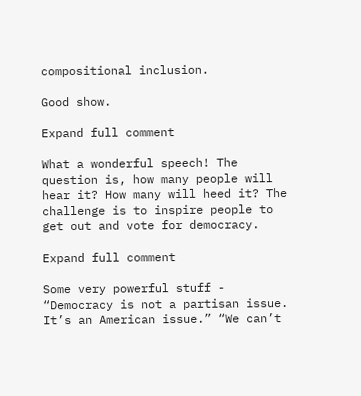compositional inclusion.

Good show.

Expand full comment

What a wonderful speech! The question is, how many people will hear it? How many will heed it? The challenge is to inspire people to get out and vote for democracy.

Expand full comment

Some very powerful stuff - “Democracy is not a partisan issue. It’s an American issue.” “We can’t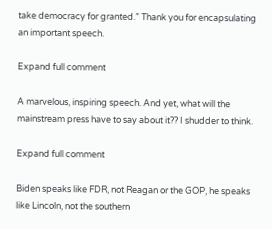take democracy for granted.” Thank you for encapsulating an important speech.

Expand full comment

A marvelous, inspiring speech. And yet, what will the mainstream press have to say about it?? I shudder to think.

Expand full comment

Biden speaks like FDR, not Reagan or the GOP, he speaks like Lincoln, not the southern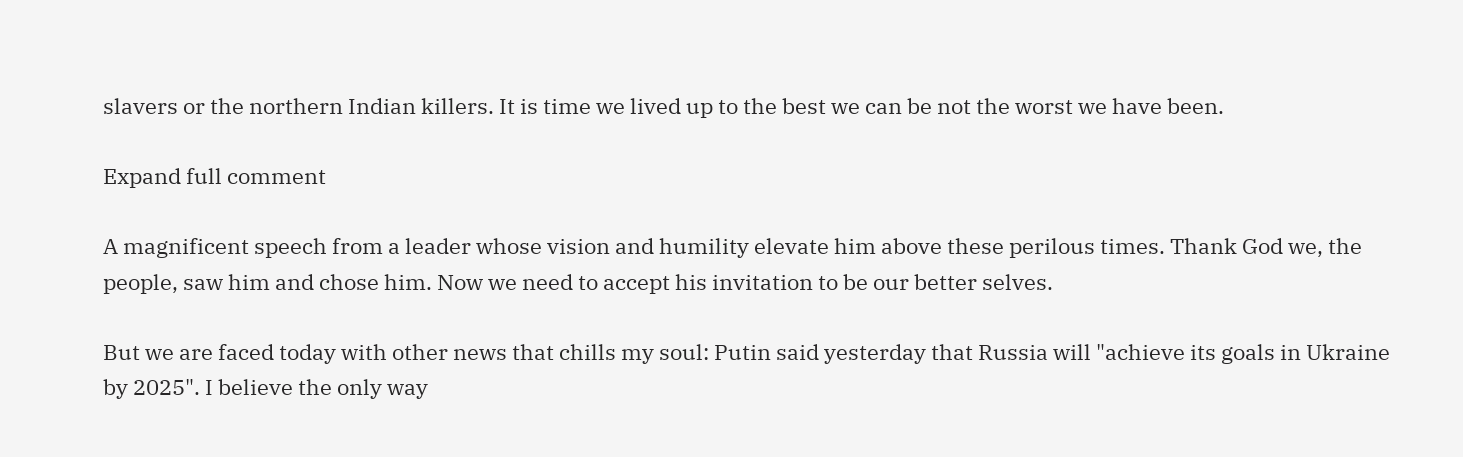slavers or the northern Indian killers. It is time we lived up to the best we can be not the worst we have been.

Expand full comment

A magnificent speech from a leader whose vision and humility elevate him above these perilous times. Thank God we, the people, saw him and chose him. Now we need to accept his invitation to be our better selves.

But we are faced today with other news that chills my soul: Putin said yesterday that Russia will "achieve its goals in Ukraine by 2025". I believe the only way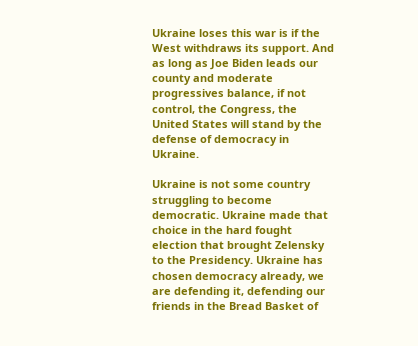Ukraine loses this war is if the West withdraws its support. And as long as Joe Biden leads our county and moderate progressives balance, if not control, the Congress, the United States will stand by the defense of democracy in Ukraine.

Ukraine is not some country struggling to become democratic. Ukraine made that choice in the hard fought election that brought Zelensky to the Presidency. Ukraine has chosen democracy already, we are defending it, defending our friends in the Bread Basket of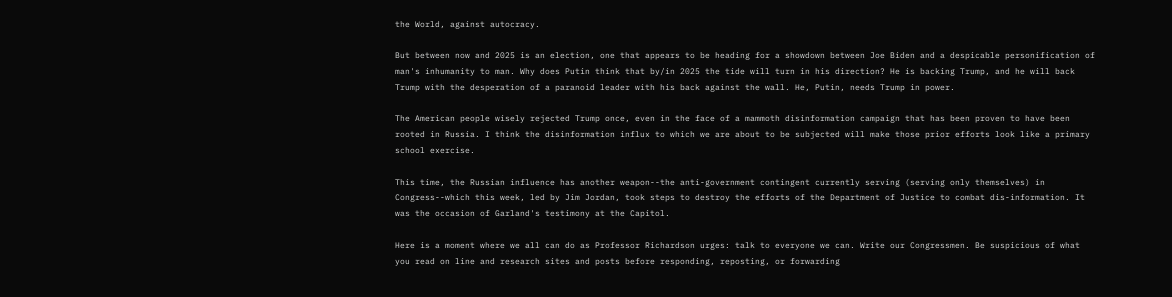the World, against autocracy.

But between now and 2025 is an election, one that appears to be heading for a showdown between Joe Biden and a despicable personification of man's inhumanity to man. Why does Putin think that by/in 2025 the tide will turn in his direction? He is backing Trump, and he will back Trump with the desperation of a paranoid leader with his back against the wall. He, Putin, needs Trump in power.

The American people wisely rejected Trump once, even in the face of a mammoth disinformation campaign that has been proven to have been rooted in Russia. I think the disinformation influx to which we are about to be subjected will make those prior efforts look like a primary school exercise.

This time, the Russian influence has another weapon--the anti-government contingent currently serving (serving only themselves) in Congress--which this week, led by Jim Jordan, took steps to destroy the efforts of the Department of Justice to combat dis-information. It was the occasion of Garland's testimony at the Capitol.

Here is a moment where we all can do as Professor Richardson urges: talk to everyone we can. Write our Congressmen. Be suspicious of what you read on line and research sites and posts before responding, reposting, or forwarding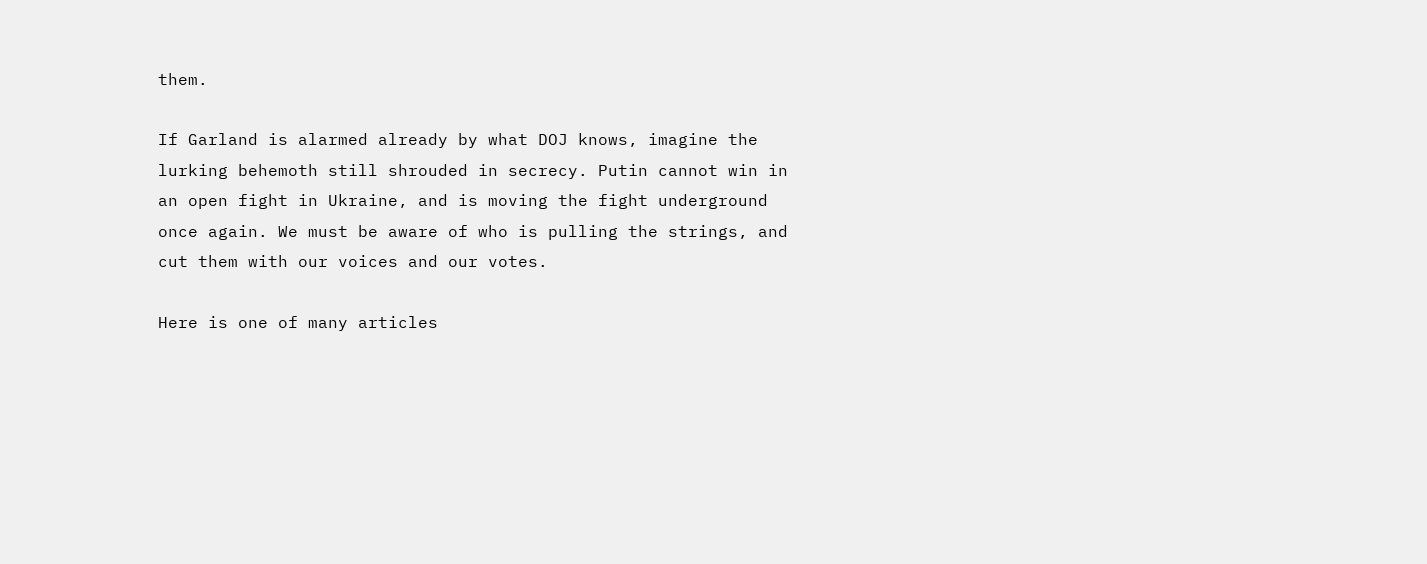them.

If Garland is alarmed already by what DOJ knows, imagine the lurking behemoth still shrouded in secrecy. Putin cannot win in an open fight in Ukraine, and is moving the fight underground once again. We must be aware of who is pulling the strings, and cut them with our voices and our votes.

Here is one of many articles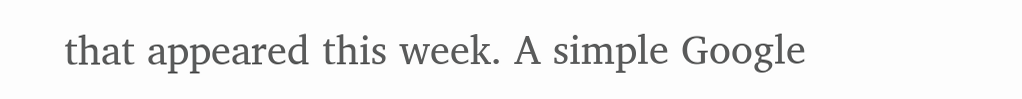that appeared this week. A simple Google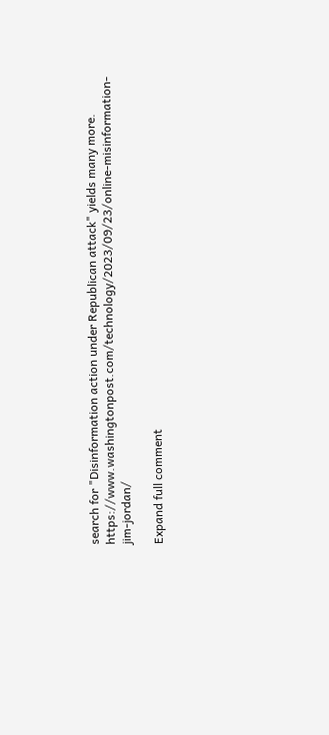search for "Disinformation action under Republican attack" yields many more. https://www.washingtonpost.com/technology/2023/09/23/online-misinformation-jim-jordan/

Expand full comment